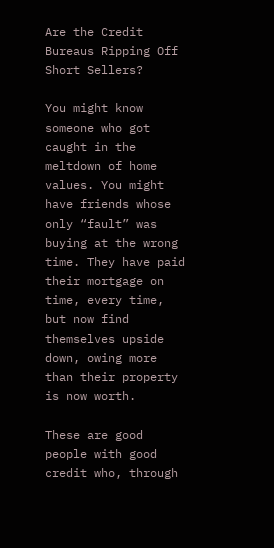Are the Credit Bureaus Ripping Off Short Sellers?

You might know someone who got caught in the meltdown of home values. You might have friends whose only “fault” was buying at the wrong time. They have paid their mortgage on time, every time, but now find themselves upside down, owing more than their property is now worth.

These are good people with good credit who, through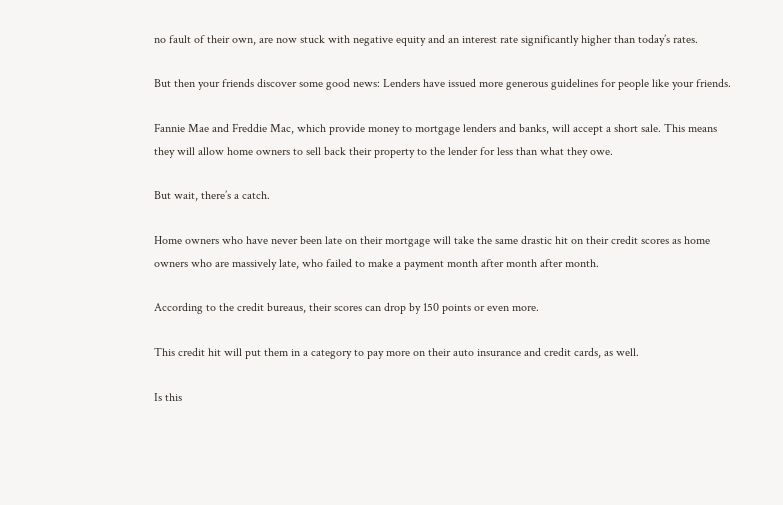no fault of their own, are now stuck with negative equity and an interest rate significantly higher than today’s rates.

But then your friends discover some good news: Lenders have issued more generous guidelines for people like your friends.

Fannie Mae and Freddie Mac, which provide money to mortgage lenders and banks, will accept a short sale. This means they will allow home owners to sell back their property to the lender for less than what they owe.

But wait, there’s a catch.

Home owners who have never been late on their mortgage will take the same drastic hit on their credit scores as home owners who are massively late, who failed to make a payment month after month after month.

According to the credit bureaus, their scores can drop by 150 points or even more.

This credit hit will put them in a category to pay more on their auto insurance and credit cards, as well.

Is this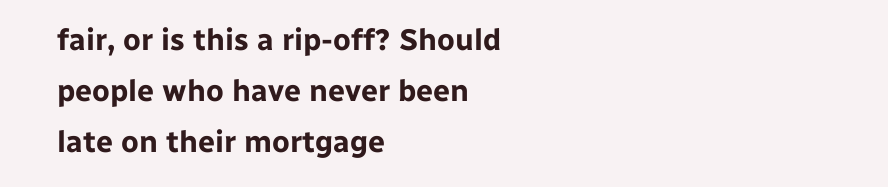fair, or is this a rip-off? Should people who have never been late on their mortgage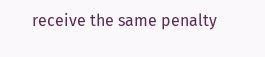receive the same penalty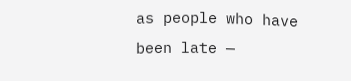as people who have been late —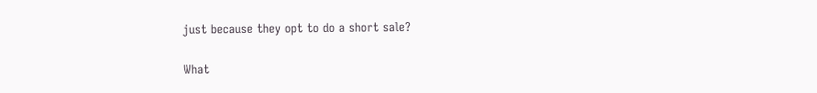just because they opt to do a short sale?

What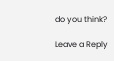do you think?

Leave a Reply